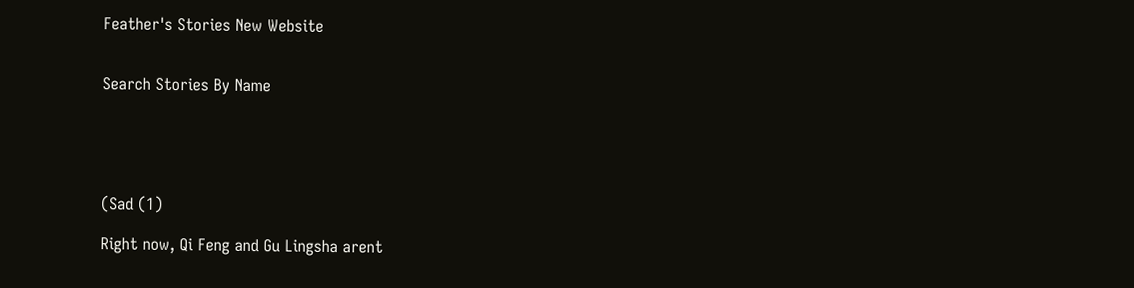Feather's Stories New Website


Search Stories By Name





(Sad (1)

Right now, Qi Feng and Gu Lingsha arent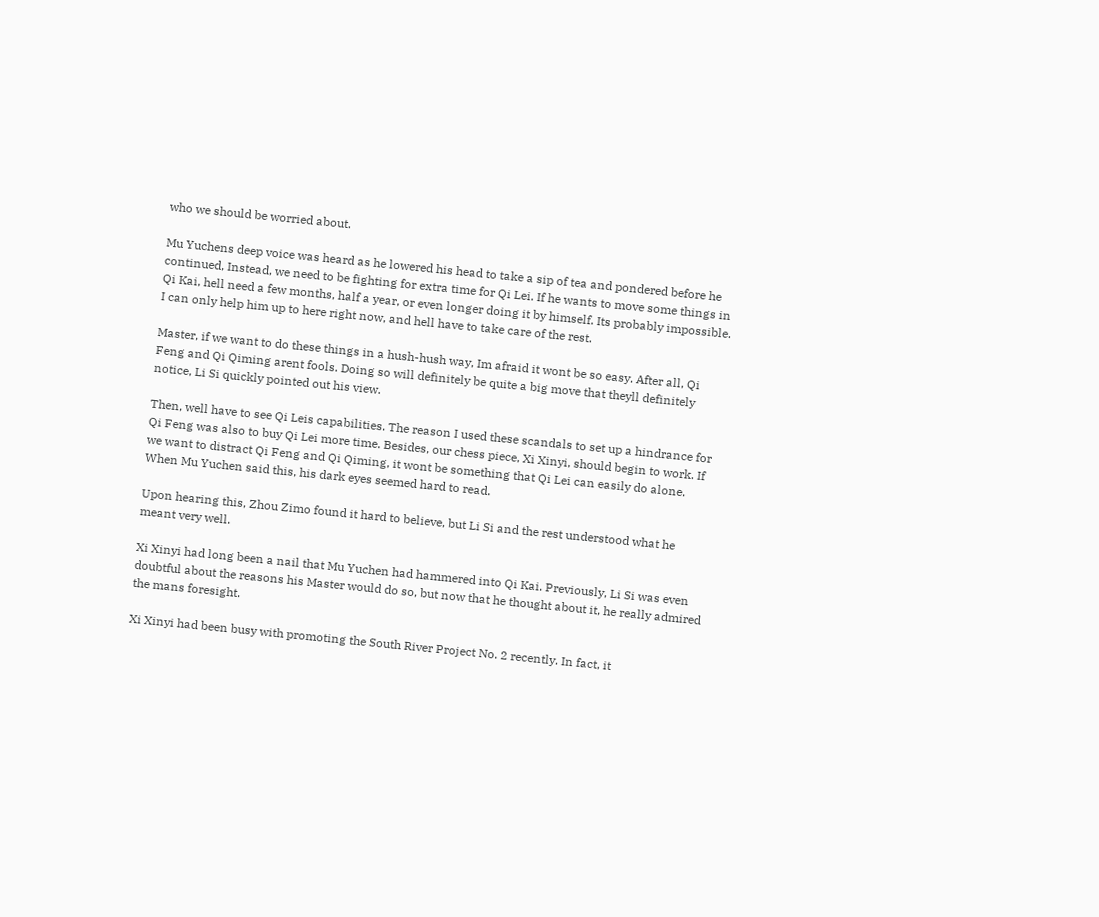who we should be worried about.

Mu Yuchens deep voice was heard as he lowered his head to take a sip of tea and pondered before he continued, Instead, we need to be fighting for extra time for Qi Lei. If he wants to move some things in Qi Kai, hell need a few months, half a year, or even longer doing it by himself. Its probably impossible. I can only help him up to here right now, and hell have to take care of the rest.

Master, if we want to do these things in a hush-hush way, Im afraid it wont be so easy. After all, Qi Feng and Qi Qiming arent fools. Doing so will definitely be quite a big move that theyll definitely notice, Li Si quickly pointed out his view.

Then, well have to see Qi Leis capabilities. The reason I used these scandals to set up a hindrance for Qi Feng was also to buy Qi Lei more time. Besides, our chess piece, Xi Xinyi, should begin to work. If we want to distract Qi Feng and Qi Qiming, it wont be something that Qi Lei can easily do alone. When Mu Yuchen said this, his dark eyes seemed hard to read.

Upon hearing this, Zhou Zimo found it hard to believe, but Li Si and the rest understood what he meant very well.

Xi Xinyi had long been a nail that Mu Yuchen had hammered into Qi Kai. Previously, Li Si was even doubtful about the reasons his Master would do so, but now that he thought about it, he really admired the mans foresight.

Xi Xinyi had been busy with promoting the South River Project No. 2 recently. In fact, it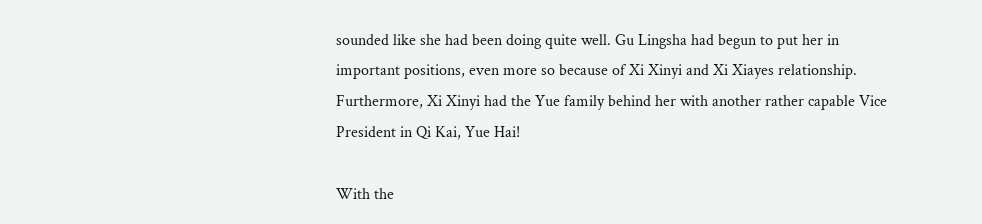sounded like she had been doing quite well. Gu Lingsha had begun to put her in important positions, even more so because of Xi Xinyi and Xi Xiayes relationship. Furthermore, Xi Xinyi had the Yue family behind her with another rather capable Vice President in Qi Kai, Yue Hai!

With the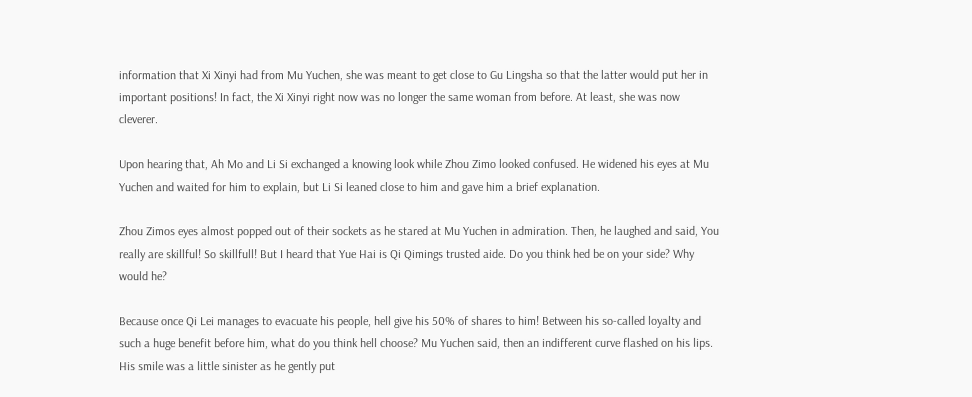information that Xi Xinyi had from Mu Yuchen, she was meant to get close to Gu Lingsha so that the latter would put her in important positions! In fact, the Xi Xinyi right now was no longer the same woman from before. At least, she was now cleverer.

Upon hearing that, Ah Mo and Li Si exchanged a knowing look while Zhou Zimo looked confused. He widened his eyes at Mu Yuchen and waited for him to explain, but Li Si leaned close to him and gave him a brief explanation.

Zhou Zimos eyes almost popped out of their sockets as he stared at Mu Yuchen in admiration. Then, he laughed and said, You really are skillful! So skillfull! But I heard that Yue Hai is Qi Qimings trusted aide. Do you think hed be on your side? Why would he?

Because once Qi Lei manages to evacuate his people, hell give his 50% of shares to him! Between his so-called loyalty and such a huge benefit before him, what do you think hell choose? Mu Yuchen said, then an indifferent curve flashed on his lips. His smile was a little sinister as he gently put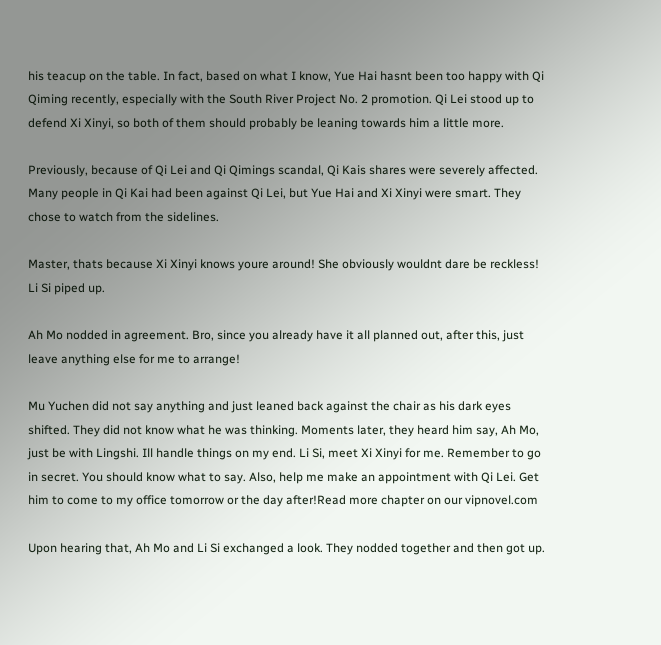his teacup on the table. In fact, based on what I know, Yue Hai hasnt been too happy with Qi Qiming recently, especially with the South River Project No. 2 promotion. Qi Lei stood up to defend Xi Xinyi, so both of them should probably be leaning towards him a little more.

Previously, because of Qi Lei and Qi Qimings scandal, Qi Kais shares were severely affected. Many people in Qi Kai had been against Qi Lei, but Yue Hai and Xi Xinyi were smart. They chose to watch from the sidelines.

Master, thats because Xi Xinyi knows youre around! She obviously wouldnt dare be reckless! Li Si piped up.

Ah Mo nodded in agreement. Bro, since you already have it all planned out, after this, just leave anything else for me to arrange!

Mu Yuchen did not say anything and just leaned back against the chair as his dark eyes shifted. They did not know what he was thinking. Moments later, they heard him say, Ah Mo, just be with Lingshi. Ill handle things on my end. Li Si, meet Xi Xinyi for me. Remember to go in secret. You should know what to say. Also, help me make an appointment with Qi Lei. Get him to come to my office tomorrow or the day after!Read more chapter on our vipnovel.com

Upon hearing that, Ah Mo and Li Si exchanged a look. They nodded together and then got up.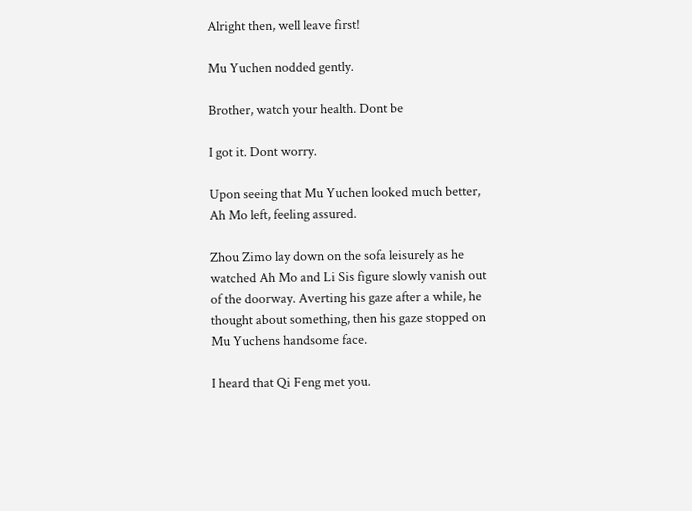Alright then, well leave first!

Mu Yuchen nodded gently.

Brother, watch your health. Dont be

I got it. Dont worry.

Upon seeing that Mu Yuchen looked much better, Ah Mo left, feeling assured.

Zhou Zimo lay down on the sofa leisurely as he watched Ah Mo and Li Sis figure slowly vanish out of the doorway. Averting his gaze after a while, he thought about something, then his gaze stopped on Mu Yuchens handsome face.

I heard that Qi Feng met you.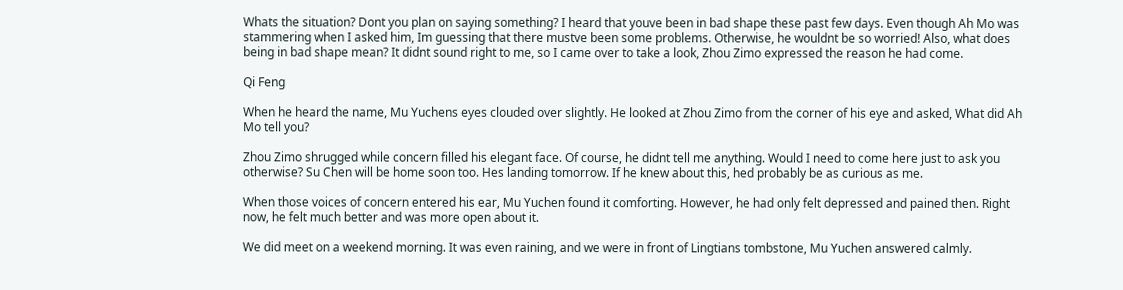Whats the situation? Dont you plan on saying something? I heard that youve been in bad shape these past few days. Even though Ah Mo was stammering when I asked him, Im guessing that there mustve been some problems. Otherwise, he wouldnt be so worried! Also, what does being in bad shape mean? It didnt sound right to me, so I came over to take a look, Zhou Zimo expressed the reason he had come.

Qi Feng

When he heard the name, Mu Yuchens eyes clouded over slightly. He looked at Zhou Zimo from the corner of his eye and asked, What did Ah Mo tell you?

Zhou Zimo shrugged while concern filled his elegant face. Of course, he didnt tell me anything. Would I need to come here just to ask you otherwise? Su Chen will be home soon too. Hes landing tomorrow. If he knew about this, hed probably be as curious as me.

When those voices of concern entered his ear, Mu Yuchen found it comforting. However, he had only felt depressed and pained then. Right now, he felt much better and was more open about it.

We did meet on a weekend morning. It was even raining, and we were in front of Lingtians tombstone, Mu Yuchen answered calmly.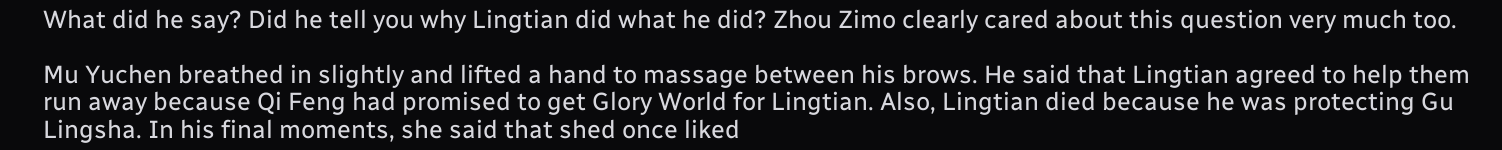What did he say? Did he tell you why Lingtian did what he did? Zhou Zimo clearly cared about this question very much too.

Mu Yuchen breathed in slightly and lifted a hand to massage between his brows. He said that Lingtian agreed to help them run away because Qi Feng had promised to get Glory World for Lingtian. Also, Lingtian died because he was protecting Gu Lingsha. In his final moments, she said that shed once liked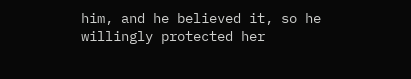him, and he believed it, so he willingly protected her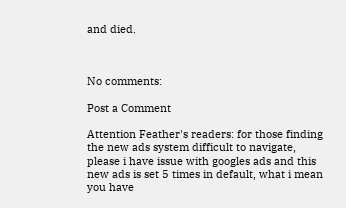and died.



No comments:

Post a Comment

Attention Feather's readers: for those finding the new ads system difficult to navigate, please i have issue with googles ads and this new ads is set 5 times in default, what i mean you have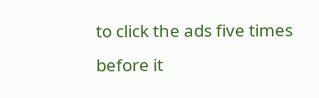to click the ads five times before it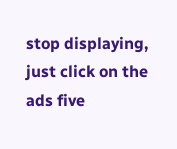stop displaying, just click on the ads five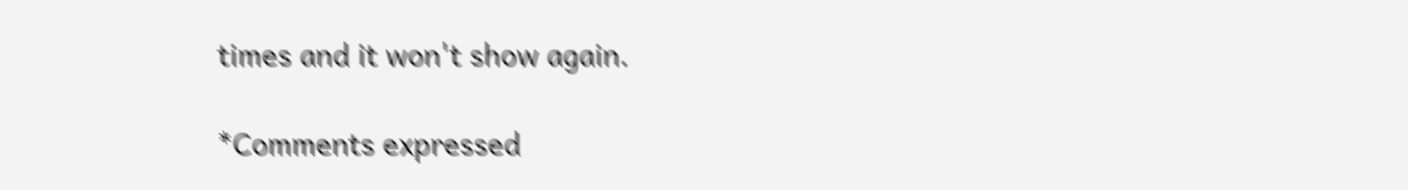times and it won't show again.

*Comments expressed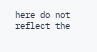here do not reflect the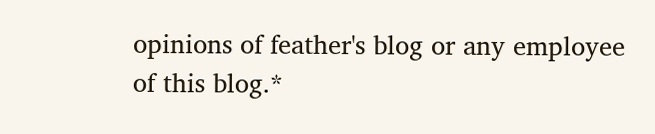opinions of feather's blog or any employee of this blog.*